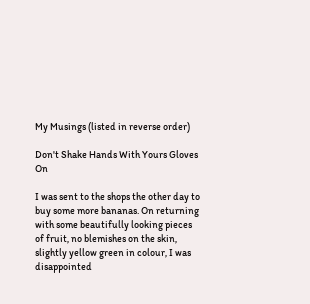My Musings (listed in reverse order)

Don't Shake Hands With Yours Gloves On

I was sent to the shops the other day to buy some more bananas. On returning with some beautifully looking pieces of fruit, no blemishes on the skin, slightly yellow green in colour, I was disappointed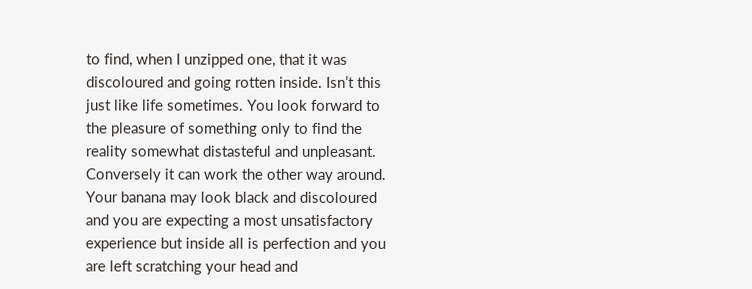to find, when I unzipped one, that it was discoloured and going rotten inside. Isn’t this just like life sometimes. You look forward to the pleasure of something only to find the reality somewhat distasteful and unpleasant. Conversely it can work the other way around. Your banana may look black and discoloured and you are expecting a most unsatisfactory experience but inside all is perfection and you are left scratching your head and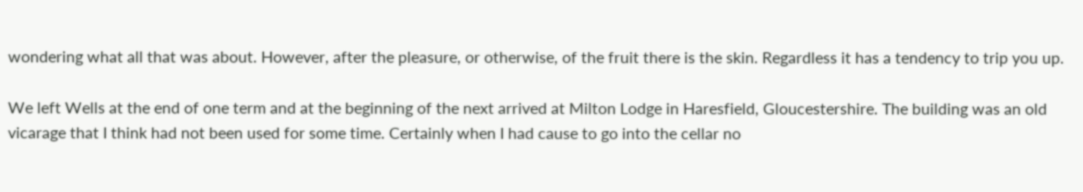wondering what all that was about. However, after the pleasure, or otherwise, of the fruit there is the skin. Regardless it has a tendency to trip you up.

We left Wells at the end of one term and at the beginning of the next arrived at Milton Lodge in Haresfield, Gloucestershire. The building was an old vicarage that I think had not been used for some time. Certainly when I had cause to go into the cellar no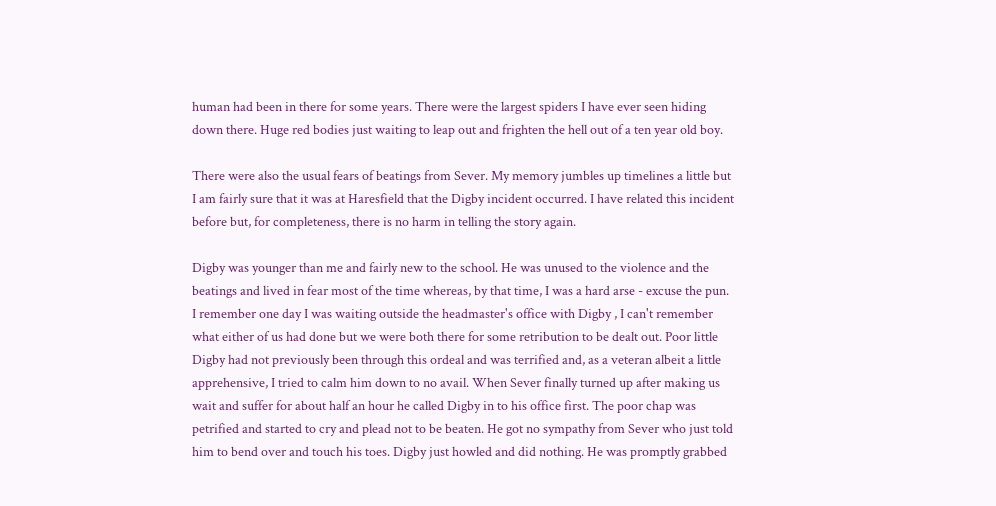human had been in there for some years. There were the largest spiders I have ever seen hiding down there. Huge red bodies just waiting to leap out and frighten the hell out of a ten year old boy.

There were also the usual fears of beatings from Sever. My memory jumbles up timelines a little but I am fairly sure that it was at Haresfield that the Digby incident occurred. I have related this incident before but, for completeness, there is no harm in telling the story again.

Digby was younger than me and fairly new to the school. He was unused to the violence and the beatings and lived in fear most of the time whereas, by that time, I was a hard arse - excuse the pun. I remember one day I was waiting outside the headmaster's office with Digby , I can't remember what either of us had done but we were both there for some retribution to be dealt out. Poor little Digby had not previously been through this ordeal and was terrified and, as a veteran albeit a little apprehensive, I tried to calm him down to no avail. When Sever finally turned up after making us wait and suffer for about half an hour he called Digby in to his office first. The poor chap was petrified and started to cry and plead not to be beaten. He got no sympathy from Sever who just told him to bend over and touch his toes. Digby just howled and did nothing. He was promptly grabbed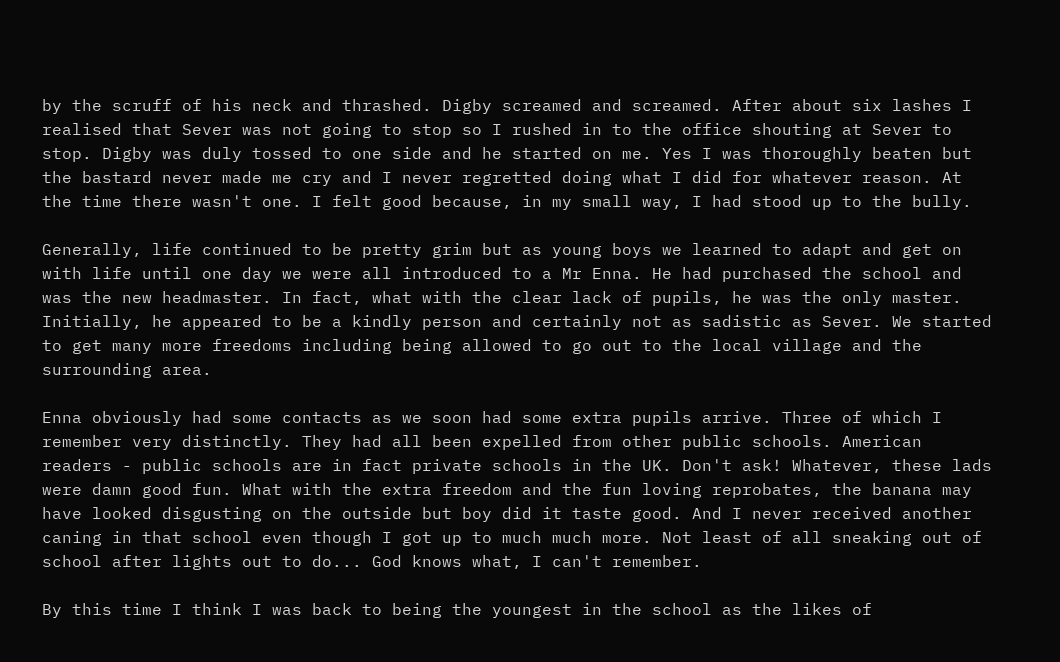by the scruff of his neck and thrashed. Digby screamed and screamed. After about six lashes I realised that Sever was not going to stop so I rushed in to the office shouting at Sever to stop. Digby was duly tossed to one side and he started on me. Yes I was thoroughly beaten but the bastard never made me cry and I never regretted doing what I did for whatever reason. At the time there wasn't one. I felt good because, in my small way, I had stood up to the bully.

Generally, life continued to be pretty grim but as young boys we learned to adapt and get on with life until one day we were all introduced to a Mr Enna. He had purchased the school and was the new headmaster. In fact, what with the clear lack of pupils, he was the only master. Initially, he appeared to be a kindly person and certainly not as sadistic as Sever. We started to get many more freedoms including being allowed to go out to the local village and the surrounding area.

Enna obviously had some contacts as we soon had some extra pupils arrive. Three of which I remember very distinctly. They had all been expelled from other public schools. American readers - public schools are in fact private schools in the UK. Don't ask! Whatever, these lads were damn good fun. What with the extra freedom and the fun loving reprobates, the banana may have looked disgusting on the outside but boy did it taste good. And I never received another caning in that school even though I got up to much much more. Not least of all sneaking out of school after lights out to do... God knows what, I can't remember.

By this time I think I was back to being the youngest in the school as the likes of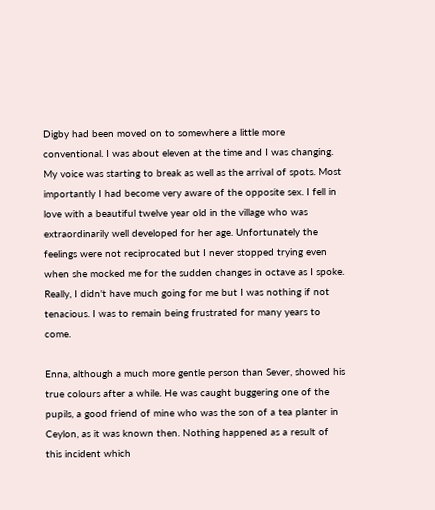Digby had been moved on to somewhere a little more conventional. I was about eleven at the time and I was changing. My voice was starting to break as well as the arrival of spots. Most importantly I had become very aware of the opposite sex. I fell in love with a beautiful twelve year old in the village who was extraordinarily well developed for her age. Unfortunately the feelings were not reciprocated but I never stopped trying even when she mocked me for the sudden changes in octave as I spoke. Really, I didn't have much going for me but I was nothing if not tenacious. I was to remain being frustrated for many years to come.

Enna, although a much more gentle person than Sever, showed his true colours after a while. He was caught buggering one of the pupils, a good friend of mine who was the son of a tea planter in Ceylon, as it was known then. Nothing happened as a result of this incident which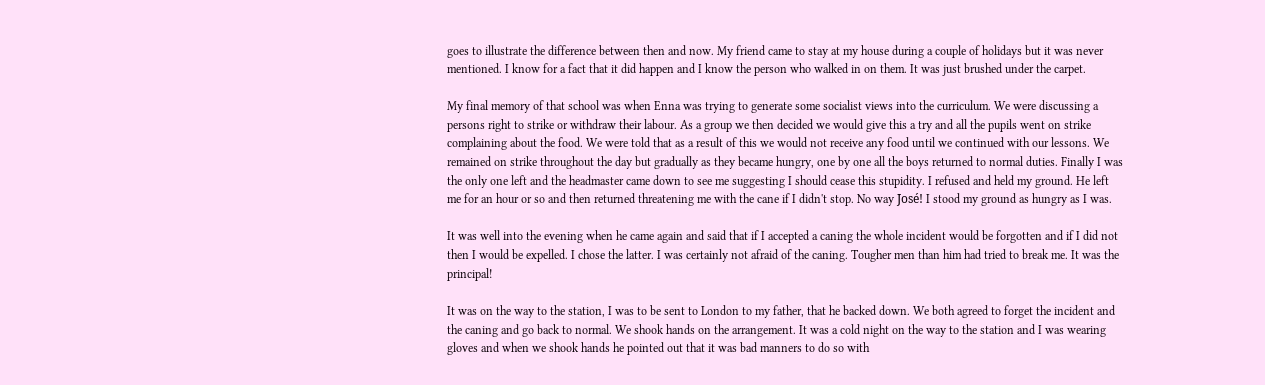goes to illustrate the difference between then and now. My friend came to stay at my house during a couple of holidays but it was never mentioned. I know for a fact that it did happen and I know the person who walked in on them. It was just brushed under the carpet.

My final memory of that school was when Enna was trying to generate some socialist views into the curriculum. We were discussing a persons right to strike or withdraw their labour. As a group we then decided we would give this a try and all the pupils went on strike complaining about the food. We were told that as a result of this we would not receive any food until we continued with our lessons. We remained on strike throughout the day but gradually as they became hungry, one by one all the boys returned to normal duties. Finally I was the only one left and the headmaster came down to see me suggesting I should cease this stupidity. I refused and held my ground. He left me for an hour or so and then returned threatening me with the cane if I didn't stop. No way José! I stood my ground as hungry as I was.

It was well into the evening when he came again and said that if I accepted a caning the whole incident would be forgotten and if I did not then I would be expelled. I chose the latter. I was certainly not afraid of the caning. Tougher men than him had tried to break me. It was the principal!

It was on the way to the station, I was to be sent to London to my father, that he backed down. We both agreed to forget the incident and the caning and go back to normal. We shook hands on the arrangement. It was a cold night on the way to the station and I was wearing gloves and when we shook hands he pointed out that it was bad manners to do so with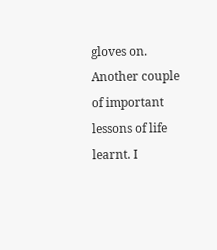gloves on. Another couple of important lessons of life learnt. I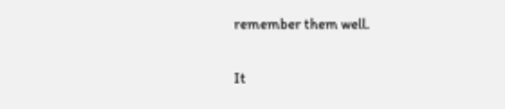remember them well.

It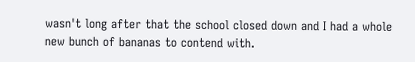wasn't long after that the school closed down and I had a whole new bunch of bananas to contend with.